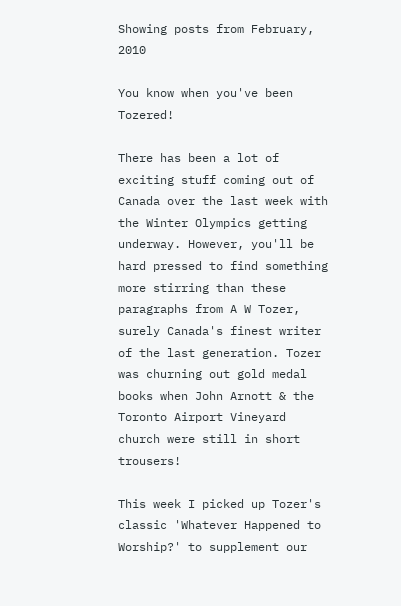Showing posts from February, 2010

You know when you've been Tozered!

There has been a lot of exciting stuff coming out of Canada over the last week with the Winter Olympics getting underway. However, you'll be hard pressed to find something more stirring than these paragraphs from A W Tozer, surely Canada's finest writer of the last generation. Tozer was churning out gold medal books when John Arnott & the Toronto Airport Vineyard church were still in short trousers!

This week I picked up Tozer's classic 'Whatever Happened to Worship?' to supplement our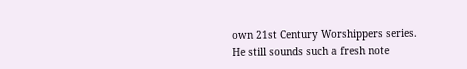own 21st Century Worshippers series. He still sounds such a fresh note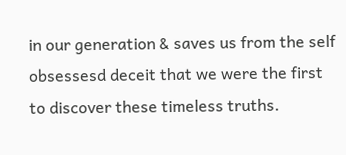in our generation & saves us from the self obsessesd deceit that we were the first to discover these timeless truths.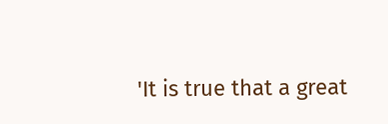'It is true that a great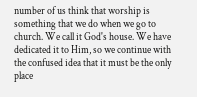number of us think that worship is something that we do when we go to church. We call it God's house. We have dedicated it to Him, so we continue with the confused idea that it must be the only place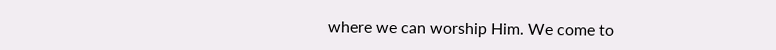where we can worship Him. We come to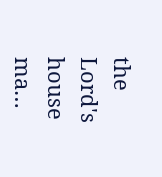the Lord's house ma…